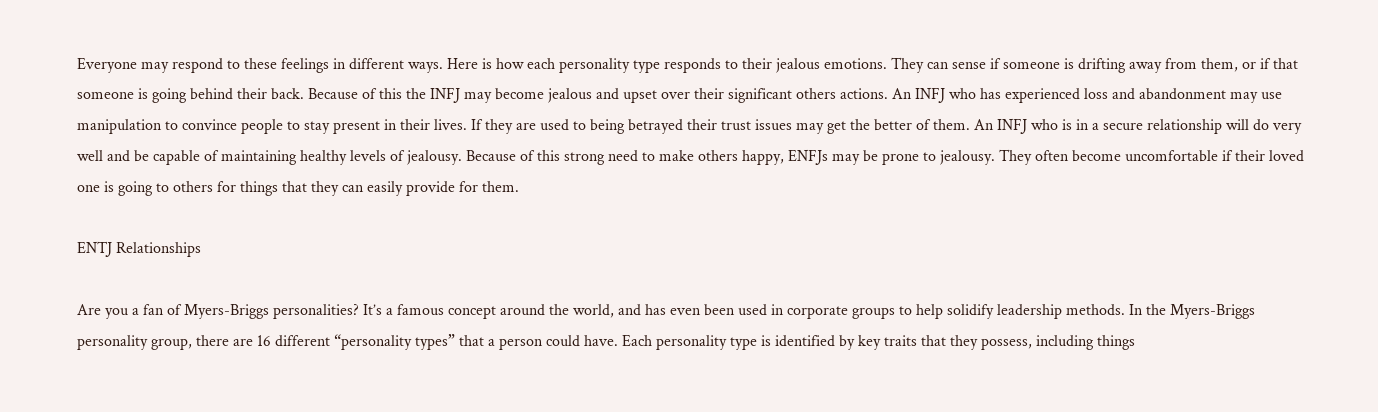Everyone may respond to these feelings in different ways. Here is how each personality type responds to their jealous emotions. They can sense if someone is drifting away from them, or if that someone is going behind their back. Because of this the INFJ may become jealous and upset over their significant others actions. An INFJ who has experienced loss and abandonment may use manipulation to convince people to stay present in their lives. If they are used to being betrayed their trust issues may get the better of them. An INFJ who is in a secure relationship will do very well and be capable of maintaining healthy levels of jealousy. Because of this strong need to make others happy, ENFJs may be prone to jealousy. They often become uncomfortable if their loved one is going to others for things that they can easily provide for them.

ENTJ Relationships

Are you a fan of Myers-Briggs personalities? It’s a famous concept around the world, and has even been used in corporate groups to help solidify leadership methods. In the Myers-Briggs personality group, there are 16 different “personality types” that a person could have. Each personality type is identified by key traits that they possess, including things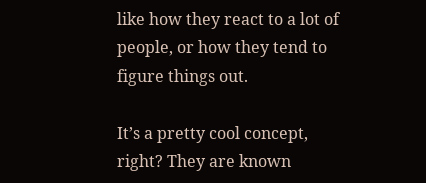like how they react to a lot of people, or how they tend to figure things out.

It’s a pretty cool concept, right? They are known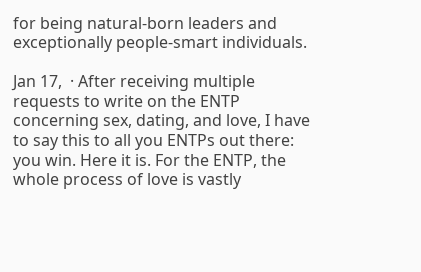for being natural-born leaders and exceptionally people-smart individuals.

Jan 17,  · After receiving multiple requests to write on the ENTP concerning sex, dating, and love, I have to say this to all you ENTPs out there: you win. Here it is. For the ENTP, the whole process of love is vastly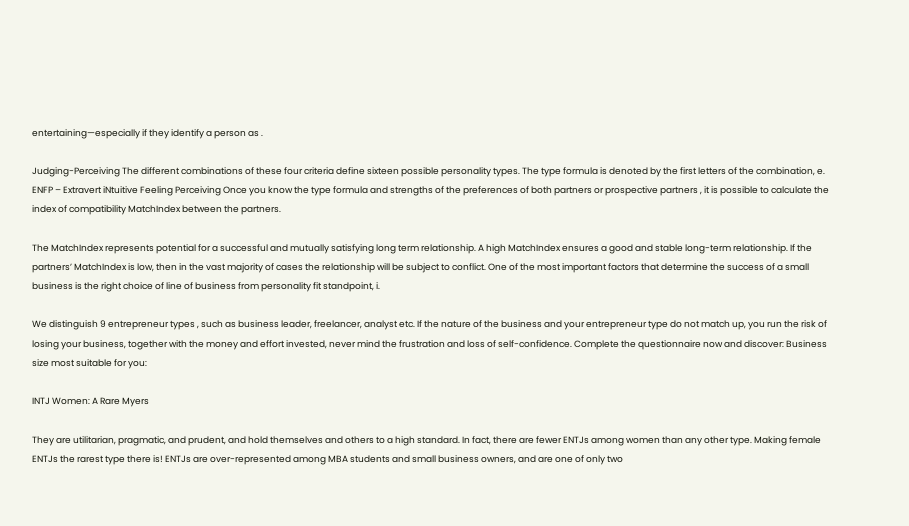entertaining—especially if they identify a person as .

Judging-Perceiving The different combinations of these four criteria define sixteen possible personality types. The type formula is denoted by the first letters of the combination, e. ENFP – Extravert iNtuitive Feeling Perceiving Once you know the type formula and strengths of the preferences of both partners or prospective partners , it is possible to calculate the index of compatibility MatchIndex between the partners.

The MatchIndex represents potential for a successful and mutually satisfying long term relationship. A high MatchIndex ensures a good and stable long-term relationship. If the partners’ MatchIndex is low, then in the vast majority of cases the relationship will be subject to conflict. One of the most important factors that determine the success of a small business is the right choice of line of business from personality fit standpoint, i.

We distinguish 9 entrepreneur types , such as business leader, freelancer, analyst etc. If the nature of the business and your entrepreneur type do not match up, you run the risk of losing your business, together with the money and effort invested, never mind the frustration and loss of self-confidence. Complete the questionnaire now and discover: Business size most suitable for you:

INTJ Women: A Rare Myers

They are utilitarian, pragmatic, and prudent, and hold themselves and others to a high standard. In fact, there are fewer ENTJs among women than any other type. Making female ENTJs the rarest type there is! ENTJs are over-represented among MBA students and small business owners, and are one of only two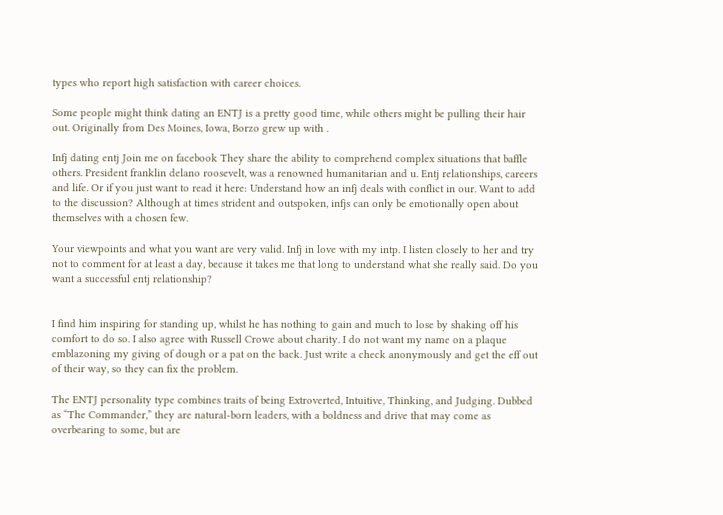types who report high satisfaction with career choices.

Some people might think dating an ENTJ is a pretty good time, while others might be pulling their hair out. Originally from Des Moines, Iowa, Borzo grew up with .

Infj dating entj Join me on facebook They share the ability to comprehend complex situations that baffle others. President franklin delano roosevelt, was a renowned humanitarian and u. Entj relationships, careers and life. Or if you just want to read it here: Understand how an infj deals with conflict in our. Want to add to the discussion? Although at times strident and outspoken, infjs can only be emotionally open about themselves with a chosen few.

Your viewpoints and what you want are very valid. Infj in love with my intp. I listen closely to her and try not to comment for at least a day, because it takes me that long to understand what she really said. Do you want a successful entj relationship?


I find him inspiring for standing up, whilst he has nothing to gain and much to lose by shaking off his comfort to do so. I also agree with Russell Crowe about charity. I do not want my name on a plaque emblazoning my giving of dough or a pat on the back. Just write a check anonymously and get the eff out of their way, so they can fix the problem.

The ENTJ personality type combines traits of being Extroverted, Intuitive, Thinking, and Judging. Dubbed as “The Commander,” they are natural-born leaders, with a boldness and drive that may come as overbearing to some, but are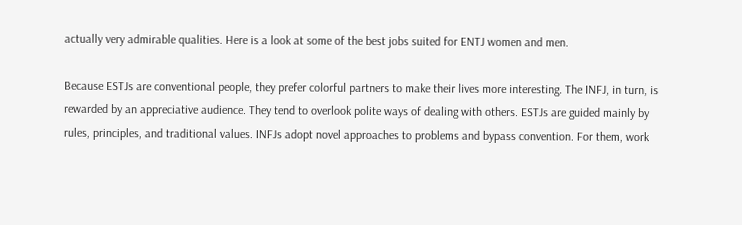actually very admirable qualities. Here is a look at some of the best jobs suited for ENTJ women and men.

Because ESTJs are conventional people, they prefer colorful partners to make their lives more interesting. The INFJ, in turn, is rewarded by an appreciative audience. They tend to overlook polite ways of dealing with others. ESTJs are guided mainly by rules, principles, and traditional values. INFJs adopt novel approaches to problems and bypass convention. For them, work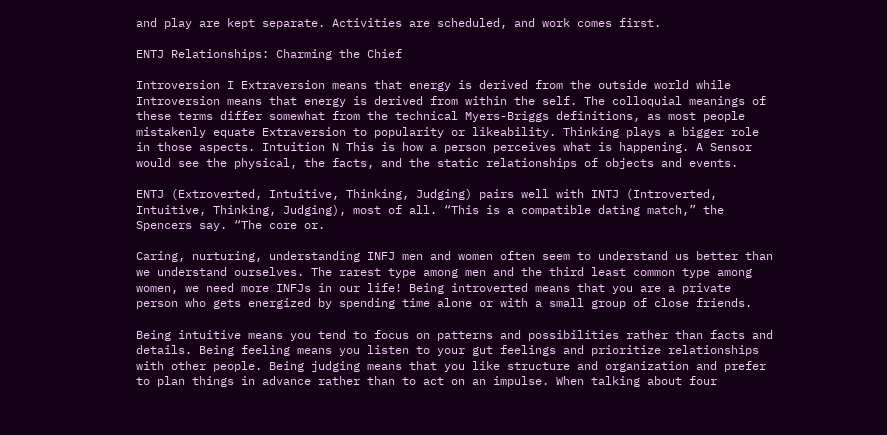and play are kept separate. Activities are scheduled, and work comes first.

ENTJ Relationships: Charming the Chief

Introversion I Extraversion means that energy is derived from the outside world while Introversion means that energy is derived from within the self. The colloquial meanings of these terms differ somewhat from the technical Myers-Briggs definitions, as most people mistakenly equate Extraversion to popularity or likeability. Thinking plays a bigger role in those aspects. Intuition N This is how a person perceives what is happening. A Sensor would see the physical, the facts, and the static relationships of objects and events.

ENTJ (Extroverted, Intuitive, Thinking, Judging) pairs well with INTJ (Introverted, Intuitive, Thinking, Judging), most of all. “This is a compatible dating match,” the Spencers say. “The core or.

Caring, nurturing, understanding INFJ men and women often seem to understand us better than we understand ourselves. The rarest type among men and the third least common type among women, we need more INFJs in our life! Being introverted means that you are a private person who gets energized by spending time alone or with a small group of close friends.

Being intuitive means you tend to focus on patterns and possibilities rather than facts and details. Being feeling means you listen to your gut feelings and prioritize relationships with other people. Being judging means that you like structure and organization and prefer to plan things in advance rather than to act on an impulse. When talking about four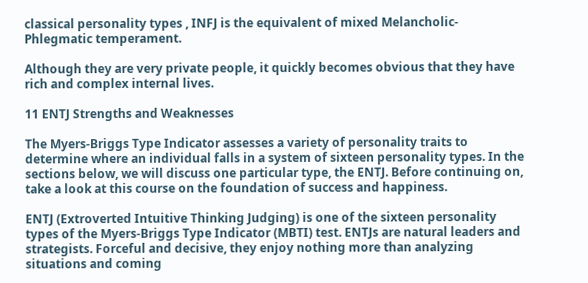classical personality types , INFJ is the equivalent of mixed Melancholic-Phlegmatic temperament.

Although they are very private people, it quickly becomes obvious that they have rich and complex internal lives.

11 ENTJ Strengths and Weaknesses

The Myers-Briggs Type Indicator assesses a variety of personality traits to determine where an individual falls in a system of sixteen personality types. In the sections below, we will discuss one particular type, the ENTJ. Before continuing on, take a look at this course on the foundation of success and happiness.

ENTJ (Extroverted Intuitive Thinking Judging) is one of the sixteen personality types of the Myers-Briggs Type Indicator (MBTI) test. ENTJs are natural leaders and strategists. Forceful and decisive, they enjoy nothing more than analyzing situations and coming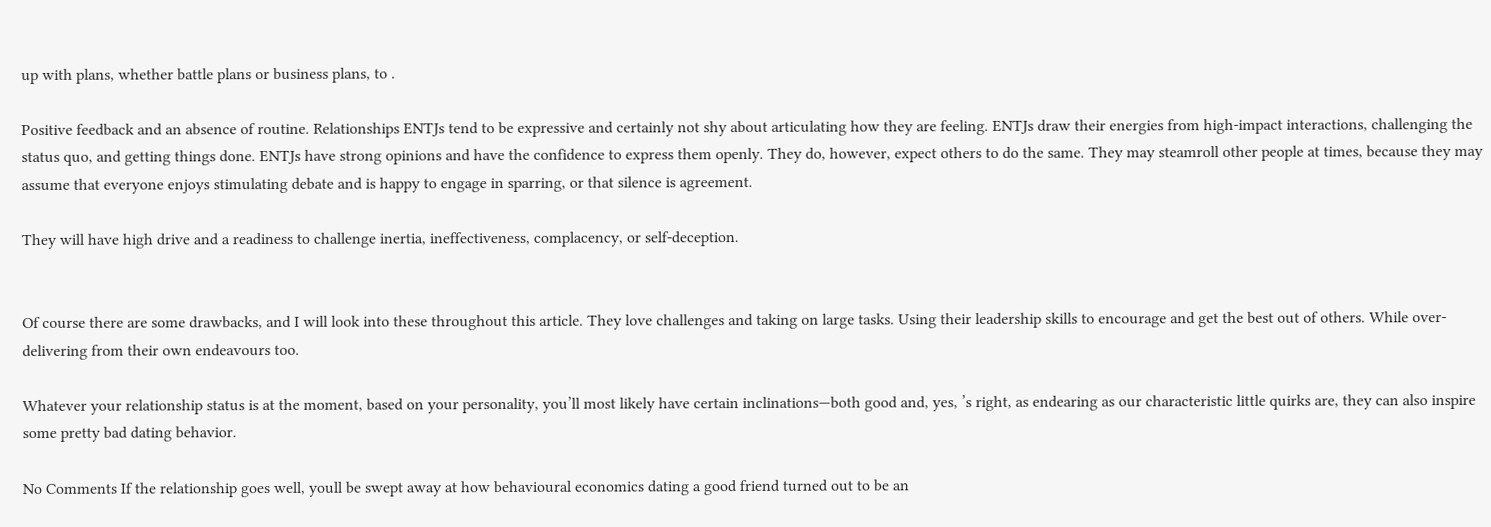up with plans, whether battle plans or business plans, to .

Positive feedback and an absence of routine. Relationships ENTJs tend to be expressive and certainly not shy about articulating how they are feeling. ENTJs draw their energies from high-impact interactions, challenging the status quo, and getting things done. ENTJs have strong opinions and have the confidence to express them openly. They do, however, expect others to do the same. They may steamroll other people at times, because they may assume that everyone enjoys stimulating debate and is happy to engage in sparring, or that silence is agreement.

They will have high drive and a readiness to challenge inertia, ineffectiveness, complacency, or self-deception.


Of course there are some drawbacks, and I will look into these throughout this article. They love challenges and taking on large tasks. Using their leadership skills to encourage and get the best out of others. While over-delivering from their own endeavours too.

Whatever your relationship status is at the moment, based on your personality, you’ll most likely have certain inclinations—both good and, yes, ’s right, as endearing as our characteristic little quirks are, they can also inspire some pretty bad dating behavior.

No Comments If the relationship goes well, youll be swept away at how behavioural economics dating a good friend turned out to be an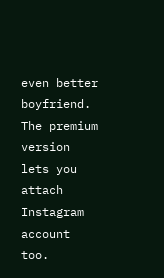even better boyfriend. The premium version lets you attach Instagram account too.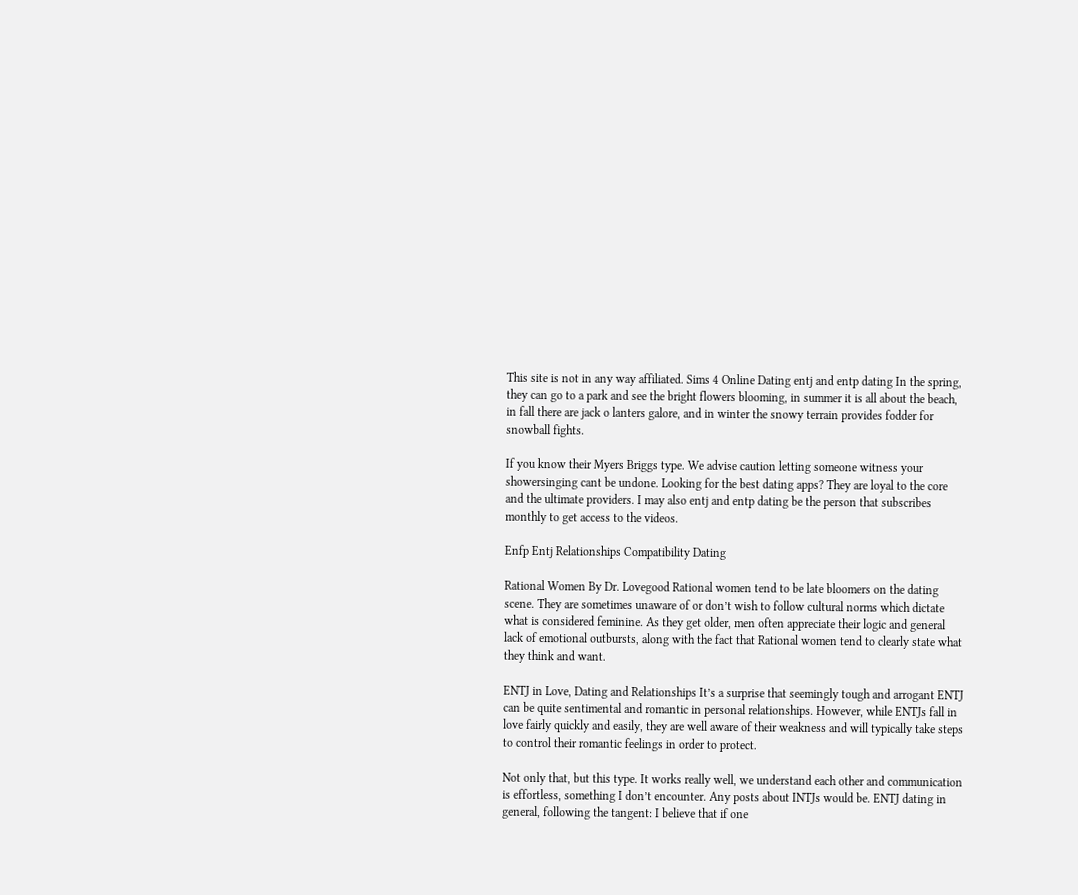This site is not in any way affiliated. Sims 4 Online Dating entj and entp dating In the spring, they can go to a park and see the bright flowers blooming, in summer it is all about the beach, in fall there are jack o lanters galore, and in winter the snowy terrain provides fodder for snowball fights.

If you know their Myers Briggs type. We advise caution letting someone witness your showersinging cant be undone. Looking for the best dating apps? They are loyal to the core and the ultimate providers. I may also entj and entp dating be the person that subscribes monthly to get access to the videos.

Enfp Entj Relationships Compatibility Dating

Rational Women By Dr. Lovegood Rational women tend to be late bloomers on the dating scene. They are sometimes unaware of or don’t wish to follow cultural norms which dictate what is considered feminine. As they get older, men often appreciate their logic and general lack of emotional outbursts, along with the fact that Rational women tend to clearly state what they think and want.

ENTJ in Love, Dating and Relationships It’s a surprise that seemingly tough and arrogant ENTJ can be quite sentimental and romantic in personal relationships. However, while ENTJs fall in love fairly quickly and easily, they are well aware of their weakness and will typically take steps to control their romantic feelings in order to protect.

Not only that, but this type. It works really well, we understand each other and communication is effortless, something I don’t encounter. Any posts about INTJs would be. ENTJ dating in general, following the tangent: I believe that if one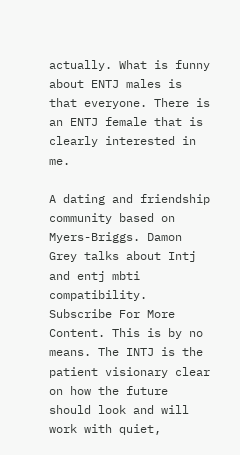actually. What is funny about ENTJ males is that everyone. There is an ENTJ female that is clearly interested in me.

A dating and friendship community based on Myers-Briggs. Damon Grey talks about Intj and entj mbti compatibility. Subscribe For More Content. This is by no means. The INTJ is the patient visionary clear on how the future should look and will work with quiet,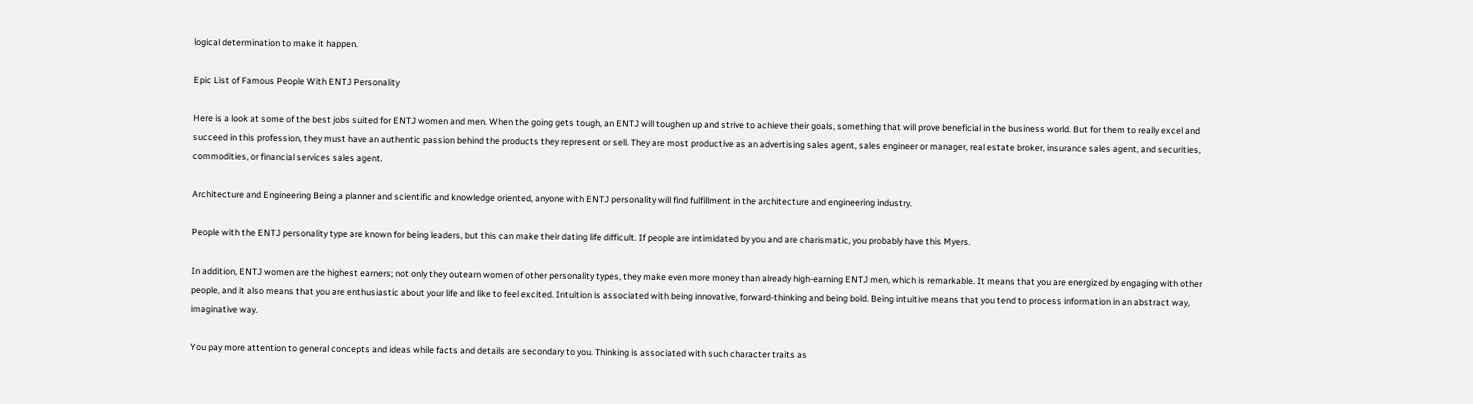logical determination to make it happen.

Epic List of Famous People With ENTJ Personality

Here is a look at some of the best jobs suited for ENTJ women and men. When the going gets tough, an ENTJ will toughen up and strive to achieve their goals, something that will prove beneficial in the business world. But for them to really excel and succeed in this profession, they must have an authentic passion behind the products they represent or sell. They are most productive as an advertising sales agent, sales engineer or manager, real estate broker, insurance sales agent, and securities, commodities, or financial services sales agent.

Architecture and Engineering Being a planner and scientific and knowledge oriented, anyone with ENTJ personality will find fulfillment in the architecture and engineering industry.

People with the ENTJ personality type are known for being leaders, but this can make their dating life difficult. If people are intimidated by you and are charismatic, you probably have this Myers.

In addition, ENTJ women are the highest earners; not only they outearn women of other personality types, they make even more money than already high-earning ENTJ men, which is remarkable. It means that you are energized by engaging with other people, and it also means that you are enthusiastic about your life and like to feel excited. Intuition is associated with being innovative, forward-thinking and being bold. Being intuitive means that you tend to process information in an abstract way, imaginative way.

You pay more attention to general concepts and ideas while facts and details are secondary to you. Thinking is associated with such character traits as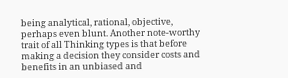being analytical, rational, objective, perhaps even blunt. Another note-worthy trait of all Thinking types is that before making a decision they consider costs and benefits in an unbiased and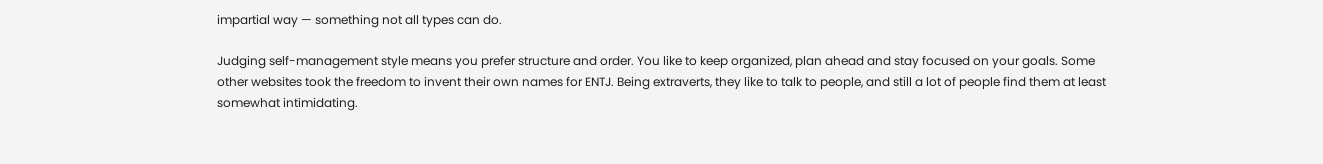impartial way — something not all types can do.

Judging self-management style means you prefer structure and order. You like to keep organized, plan ahead and stay focused on your goals. Some other websites took the freedom to invent their own names for ENTJ. Being extraverts, they like to talk to people, and still a lot of people find them at least somewhat intimidating.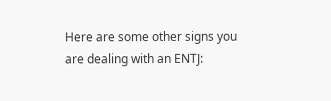Here are some other signs you are dealing with an ENTJ: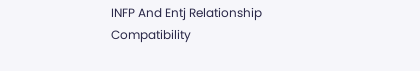INFP And Entj Relationship Compatibility